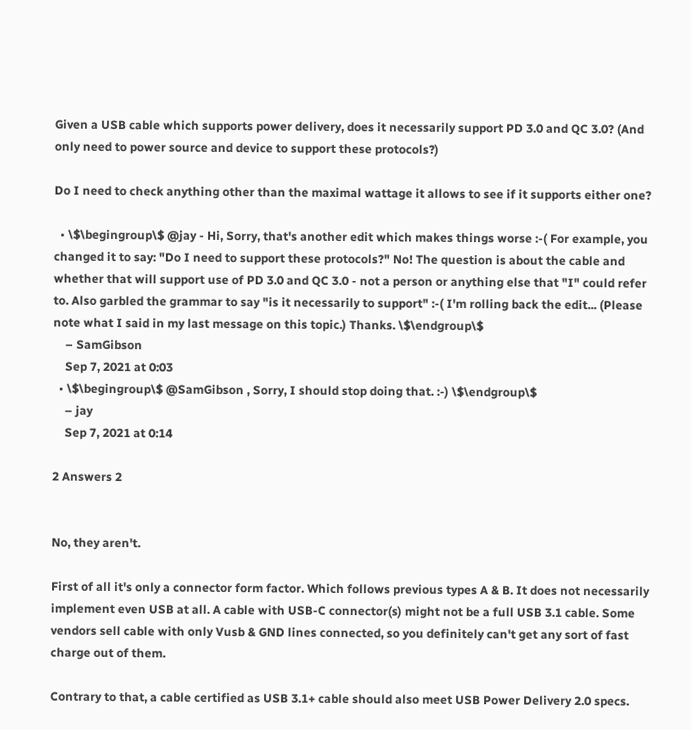Given a USB cable which supports power delivery, does it necessarily support PD 3.0 and QC 3.0? (And only need to power source and device to support these protocols?)

Do I need to check anything other than the maximal wattage it allows to see if it supports either one?

  • \$\begingroup\$ @jay - Hi, Sorry, that's another edit which makes things worse :-( For example, you changed it to say: "Do I need to support these protocols?" No! The question is about the cable and whether that will support use of PD 3.0 and QC 3.0 - not a person or anything else that "I" could refer to. Also garbled the grammar to say "is it necessarily to support" :-( I'm rolling back the edit... (Please note what I said in my last message on this topic.) Thanks. \$\endgroup\$
    – SamGibson
    Sep 7, 2021 at 0:03
  • \$\begingroup\$ @SamGibson , Sorry, I should stop doing that. :-) \$\endgroup\$
    – jay
    Sep 7, 2021 at 0:14

2 Answers 2


No, they aren't.

First of all it's only a connector form factor. Which follows previous types A & B. It does not necessarily implement even USB at all. A cable with USB-C connector(s) might not be a full USB 3.1 cable. Some vendors sell cable with only Vusb & GND lines connected, so you definitely can't get any sort of fast charge out of them.

Contrary to that, a cable certified as USB 3.1+ cable should also meet USB Power Delivery 2.0 specs.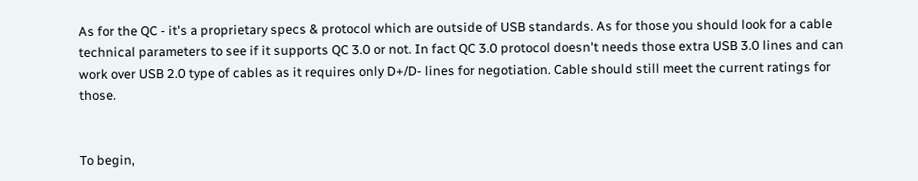As for the QC - it's a proprietary specs & protocol which are outside of USB standards. As for those you should look for a cable technical parameters to see if it supports QC 3.0 or not. In fact QC 3.0 protocol doesn't needs those extra USB 3.0 lines and can work over USB 2.0 type of cables as it requires only D+/D- lines for negotiation. Cable should still meet the current ratings for those.


To begin,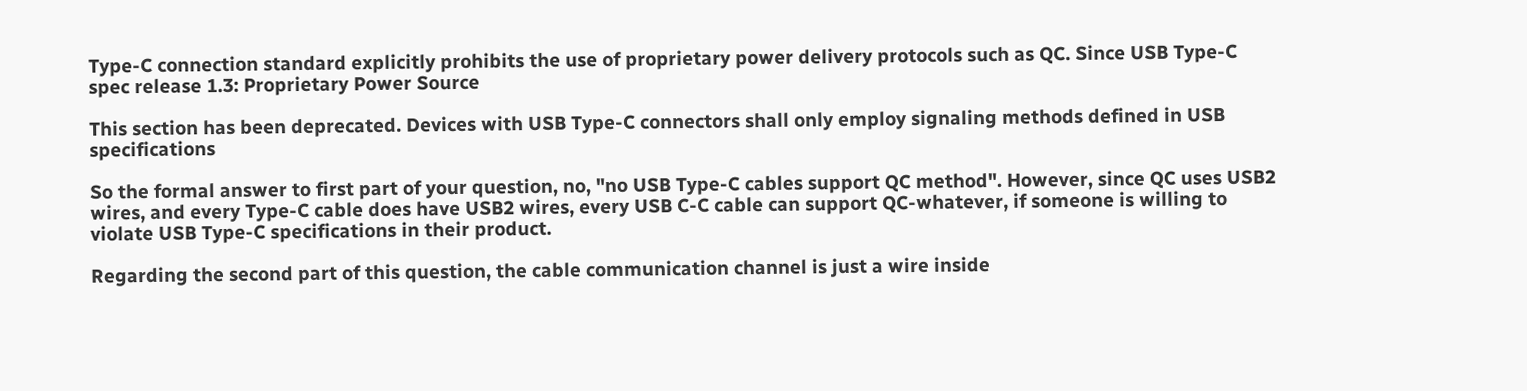Type-C connection standard explicitly prohibits the use of proprietary power delivery protocols such as QC. Since USB Type-C spec release 1.3: Proprietary Power Source

This section has been deprecated. Devices with USB Type-C connectors shall only employ signaling methods defined in USB specifications

So the formal answer to first part of your question, no, "no USB Type-C cables support QC method". However, since QC uses USB2 wires, and every Type-C cable does have USB2 wires, every USB C-C cable can support QC-whatever, if someone is willing to violate USB Type-C specifications in their product.

Regarding the second part of this question, the cable communication channel is just a wire inside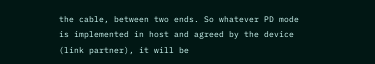the cable, between two ends. So whatever PD mode is implemented in host and agreed by the device (link partner), it will be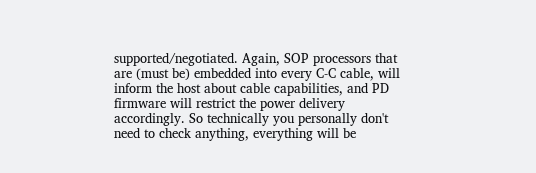supported/negotiated. Again, SOP processors that are (must be) embedded into every C-C cable, will inform the host about cable capabilities, and PD firmware will restrict the power delivery accordingly. So technically you personally don't need to check anything, everything will be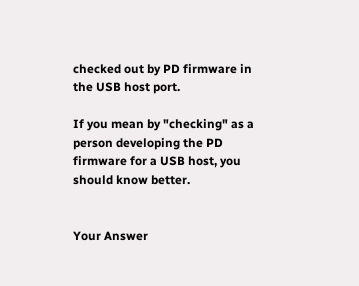checked out by PD firmware in the USB host port.

If you mean by "checking" as a person developing the PD firmware for a USB host, you should know better.


Your Answer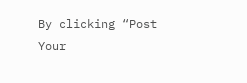By clicking “Post Your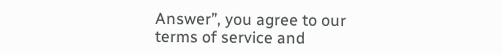Answer”, you agree to our terms of service and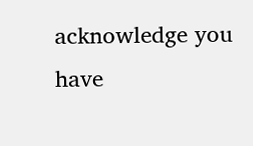acknowledge you have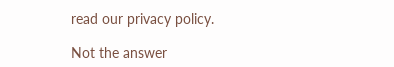read our privacy policy.

Not the answer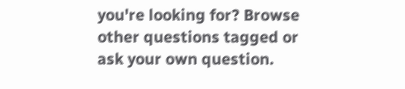you're looking for? Browse other questions tagged or ask your own question.